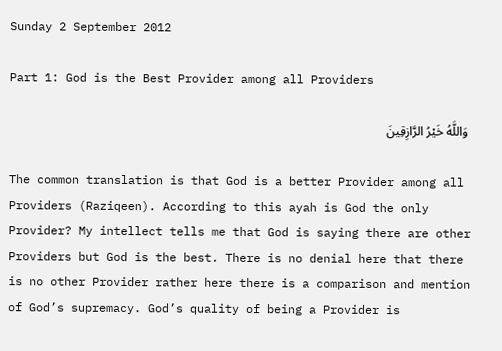Sunday 2 September 2012

Part 1: God is the Best Provider among all Providers

 وَاللَّهُ خَيْرُ الرَّازِقِينَ

The common translation is that God is a better Provider among all Providers (Raziqeen). According to this ayah is God the only Provider? My intellect tells me that God is saying there are other Providers but God is the best. There is no denial here that there is no other Provider rather here there is a comparison and mention of God’s supremacy. God’s quality of being a Provider is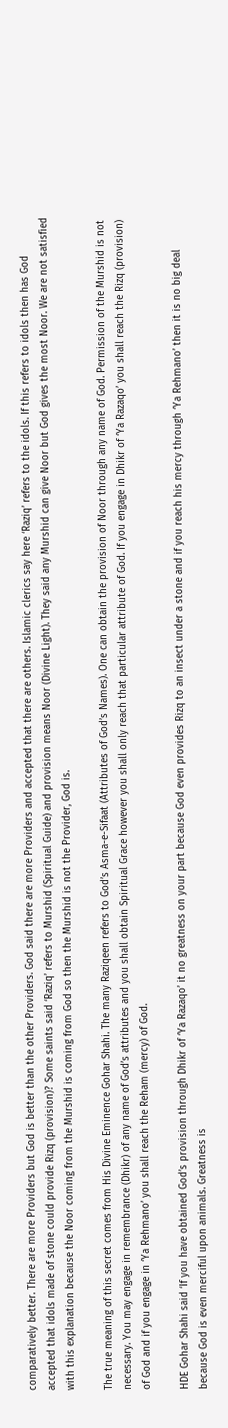comparatively better. There are more Providers but God is better than the other Providers. God said there are more Providers and accepted that there are others. Islamic clerics say here ‘Raziq’ refers to the idols. If this refers to idols then has God accepted that idols made of stone could provide Rizq (provision)? Some saints said ‘Raziq’ refers to Murshid (Spiritual Guide) and provision means Noor (Divine Light). They said any Murshid can give Noor but God gives the most Noor. We are not satisfied with this explanation because the Noor coming from the Murshid is coming from God so then the Murshid is not the Provider, God is.

The true meaning of this secret comes from His Divine Eminence Gohar Shahi. The many Raziqeen refers to God’s Asma-e-Sifaat (Attributes of God’s Names). One can obtain the provision of Noor through any name of God. Permission of the Murshid is not necessary. You may engage in remembrance (Dhikr) of any name of God’s attributes and you shall obtain Spiritual Grace however you shall only reach that particular attribute of God. If you engage in Dhikr of ‘Ya Razaqo’ you shall reach the Rizq (provision) of God and if you engage in ‘Ya Rehmano’ you shall reach the Reham (mercy) of God.

HDE Gohar Shahi said ‘If you have obtained God’s provision through Dhikr of ‘Ya Razaqo’ it no greatness on your part because God even provides Rizq to an insect under a stone and if you reach his mercy through ‘Ya Rehmano’ then it is no big deal because God is even merciful upon animals. Greatness is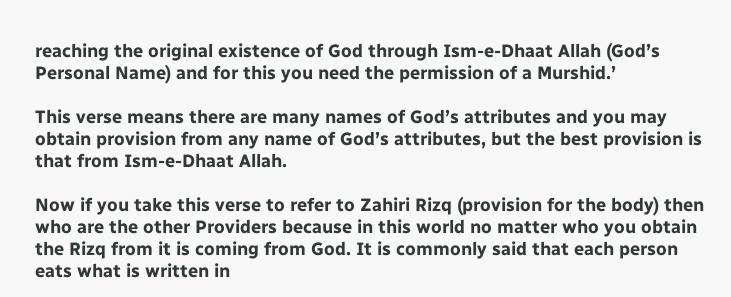reaching the original existence of God through Ism-e-Dhaat Allah (God’s Personal Name) and for this you need the permission of a Murshid.’

This verse means there are many names of God’s attributes and you may obtain provision from any name of God’s attributes, but the best provision is that from Ism-e-Dhaat Allah.

Now if you take this verse to refer to Zahiri Rizq (provision for the body) then who are the other Providers because in this world no matter who you obtain the Rizq from it is coming from God. It is commonly said that each person eats what is written in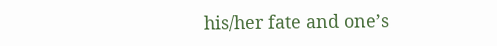his/her fate and one’s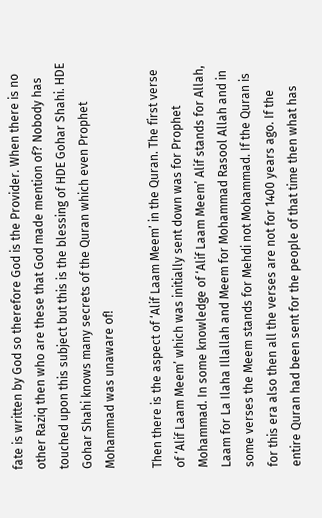fate is written by God so therefore God is the Provider. When there is no other Raziq then who are these that God made mention of? Nobody has touched upon this subject but this is the blessing of HDE Gohar Shahi. HDE Gohar Shahi knows many secrets of the Quran which even Prophet Mohammad was unaware of!

Then there is the aspect of ‘Alif Laam Meem’ in the Quran. The first verse of ‘Alif Laam Meem’ which was initially sent down was for Prophet Mohammad. In some knowledge of ‘Alif Laam Meem’ Alif stands for Allah, Laam for La Ilaha Illallah and Meem for Mohammad Rasool Allah and in some verses the Meem stands for Mehdi not Mohammad. If the Quran is for this era also then all the verses are not for 1400 years ago. If the entire Quran had been sent for the people of that time then what has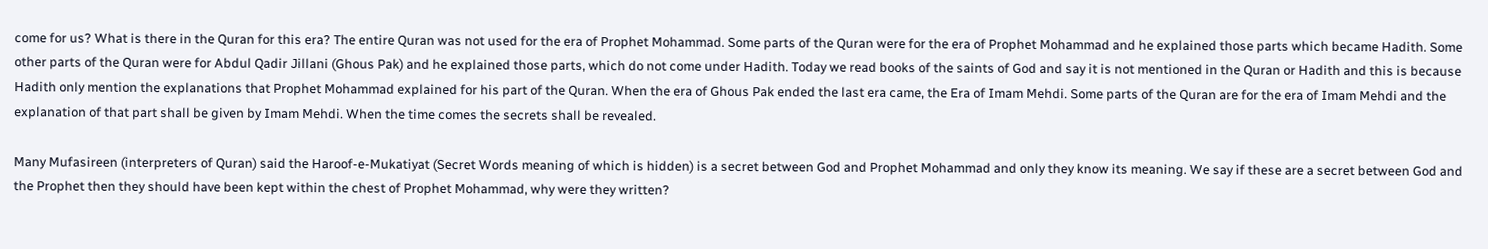come for us? What is there in the Quran for this era? The entire Quran was not used for the era of Prophet Mohammad. Some parts of the Quran were for the era of Prophet Mohammad and he explained those parts which became Hadith. Some other parts of the Quran were for Abdul Qadir Jillani (Ghous Pak) and he explained those parts, which do not come under Hadith. Today we read books of the saints of God and say it is not mentioned in the Quran or Hadith and this is because Hadith only mention the explanations that Prophet Mohammad explained for his part of the Quran. When the era of Ghous Pak ended the last era came, the Era of Imam Mehdi. Some parts of the Quran are for the era of Imam Mehdi and the explanation of that part shall be given by Imam Mehdi. When the time comes the secrets shall be revealed.

Many Mufasireen (interpreters of Quran) said the Haroof-e-Mukatiyat (Secret Words meaning of which is hidden) is a secret between God and Prophet Mohammad and only they know its meaning. We say if these are a secret between God and the Prophet then they should have been kept within the chest of Prophet Mohammad, why were they written?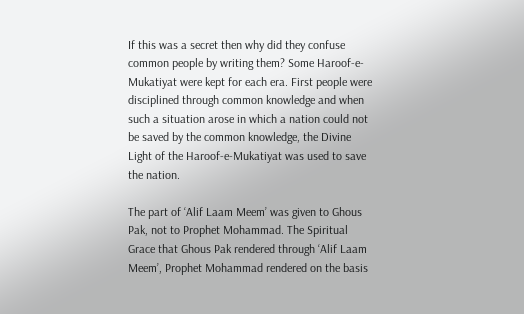If this was a secret then why did they confuse common people by writing them? Some Haroof-e-Mukatiyat were kept for each era. First people were disciplined through common knowledge and when such a situation arose in which a nation could not be saved by the common knowledge, the Divine Light of the Haroof-e-Mukatiyat was used to save the nation.

The part of ‘Alif Laam Meem’ was given to Ghous Pak, not to Prophet Mohammad. The Spiritual Grace that Ghous Pak rendered through ‘Alif Laam Meem’, Prophet Mohammad rendered on the basis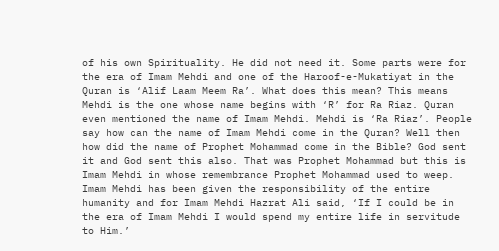of his own Spirituality. He did not need it. Some parts were for the era of Imam Mehdi and one of the Haroof-e-Mukatiyat in the Quran is ‘Alif Laam Meem Ra’. What does this mean? This means Mehdi is the one whose name begins with ‘R’ for Ra Riaz. Quran even mentioned the name of Imam Mehdi. Mehdi is ‘Ra Riaz’. People say how can the name of Imam Mehdi come in the Quran? Well then how did the name of Prophet Mohammad come in the Bible? God sent it and God sent this also. That was Prophet Mohammad but this is Imam Mehdi in whose remembrance Prophet Mohammad used to weep. Imam Mehdi has been given the responsibility of the entire humanity and for Imam Mehdi Hazrat Ali said, ‘If I could be in the era of Imam Mehdi I would spend my entire life in servitude to Him.’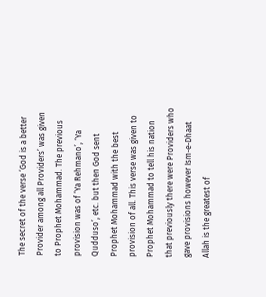The secret of the verse ‘God is a better Provider among all Providers’ was given to Prophet Mohammad. The previous provision was of ‘Ya Rehmano’, ‘Ya Qudduso’, etc. but then God sent Prophet Mohammad with the best provision of all. This verse was given to Prophet Mohammad to tell his nation that previously there were Providers who gave provisions however Ism-e-Dhaat Allah is the greatest of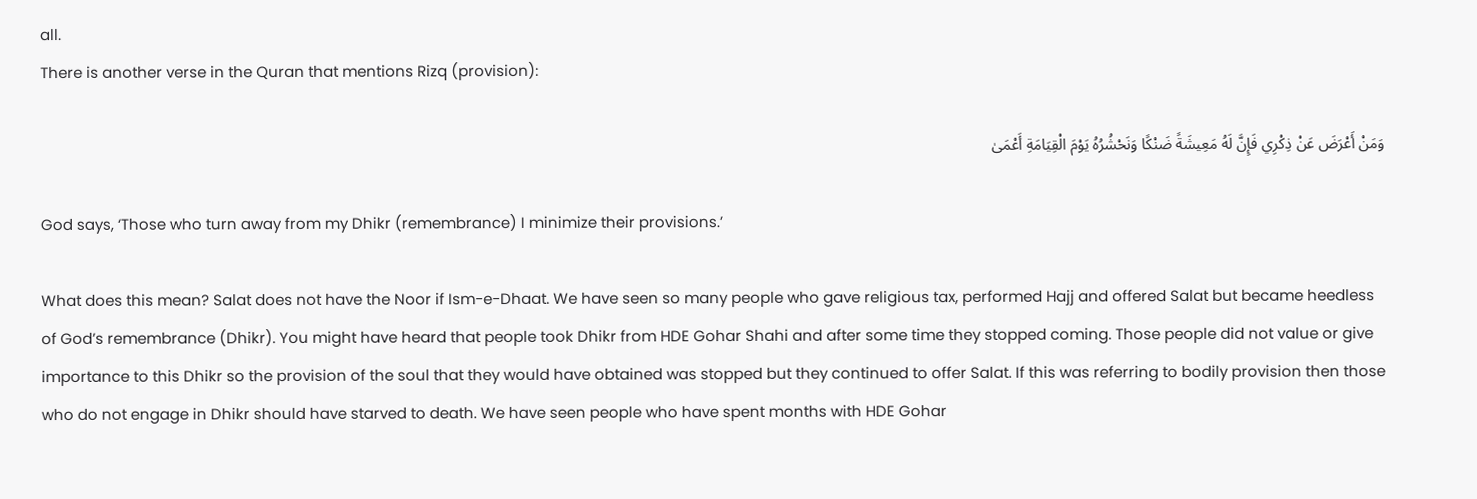all.
There is another verse in the Quran that mentions Rizq (provision):

وَمَنْ أَعْرَضَ عَنْ ذِكْرِي فَإِنَّ لَهُ مَعِيشَةً ضَنْكًا وَنَحْشُرُهُ يَوْمَ الْقِيَامَةِ أَعْمَىٰ

God says, ‘Those who turn away from my Dhikr (remembrance) I minimize their provisions.’

What does this mean? Salat does not have the Noor if Ism-e-Dhaat. We have seen so many people who gave religious tax, performed Hajj and offered Salat but became heedless of God’s remembrance (Dhikr). You might have heard that people took Dhikr from HDE Gohar Shahi and after some time they stopped coming. Those people did not value or give importance to this Dhikr so the provision of the soul that they would have obtained was stopped but they continued to offer Salat. If this was referring to bodily provision then those who do not engage in Dhikr should have starved to death. We have seen people who have spent months with HDE Gohar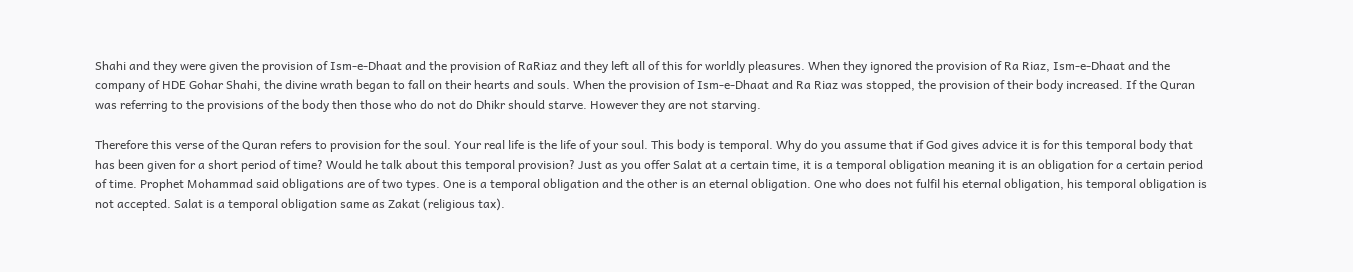Shahi and they were given the provision of Ism-e-Dhaat and the provision of RaRiaz and they left all of this for worldly pleasures. When they ignored the provision of Ra Riaz, Ism-e-Dhaat and the company of HDE Gohar Shahi, the divine wrath began to fall on their hearts and souls. When the provision of Ism-e-Dhaat and Ra Riaz was stopped, the provision of their body increased. If the Quran was referring to the provisions of the body then those who do not do Dhikr should starve. However they are not starving.

Therefore this verse of the Quran refers to provision for the soul. Your real life is the life of your soul. This body is temporal. Why do you assume that if God gives advice it is for this temporal body that has been given for a short period of time? Would he talk about this temporal provision? Just as you offer Salat at a certain time, it is a temporal obligation meaning it is an obligation for a certain period of time. Prophet Mohammad said obligations are of two types. One is a temporal obligation and the other is an eternal obligation. One who does not fulfil his eternal obligation, his temporal obligation is not accepted. Salat is a temporal obligation same as Zakat (religious tax).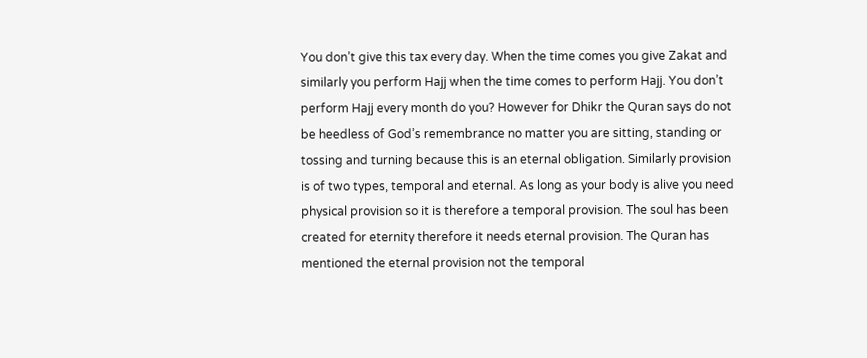You don’t give this tax every day. When the time comes you give Zakat and similarly you perform Hajj when the time comes to perform Hajj. You don’t perform Hajj every month do you? However for Dhikr the Quran says do not be heedless of God’s remembrance no matter you are sitting, standing or tossing and turning because this is an eternal obligation. Similarly provision is of two types, temporal and eternal. As long as your body is alive you need physical provision so it is therefore a temporal provision. The soul has been created for eternity therefore it needs eternal provision. The Quran has mentioned the eternal provision not the temporal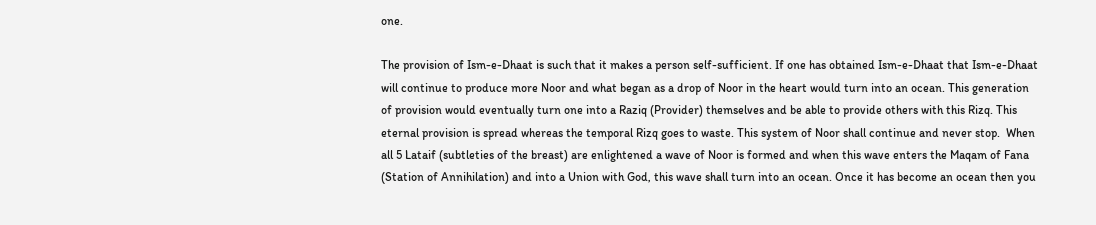one.

The provision of Ism-e-Dhaat is such that it makes a person self-sufficient. If one has obtained Ism-e-Dhaat that Ism-e-Dhaat will continue to produce more Noor and what began as a drop of Noor in the heart would turn into an ocean. This generation of provision would eventually turn one into a Raziq (Provider) themselves and be able to provide others with this Rizq. This eternal provision is spread whereas the temporal Rizq goes to waste. This system of Noor shall continue and never stop.  When all 5 Lataif (subtleties of the breast) are enlightened a wave of Noor is formed and when this wave enters the Maqam of Fana (Station of Annihilation) and into a Union with God, this wave shall turn into an ocean. Once it has become an ocean then you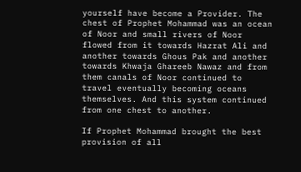yourself have become a Provider. The chest of Prophet Mohammad was an ocean of Noor and small rivers of Noor flowed from it towards Hazrat Ali and another towards Ghous Pak and another towards Khwaja Ghareeb Nawaz and from them canals of Noor continued to travel eventually becoming oceans themselves. And this system continued from one chest to another.

If Prophet Mohammad brought the best provision of all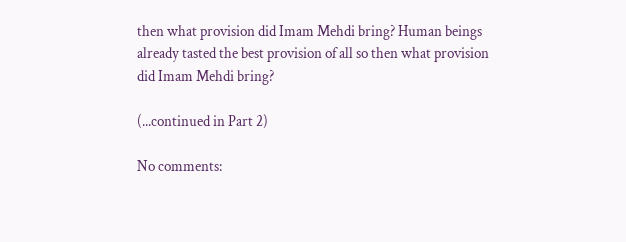then what provision did Imam Mehdi bring? Human beings already tasted the best provision of all so then what provision did Imam Mehdi bring?

(...continued in Part 2)

No comments: